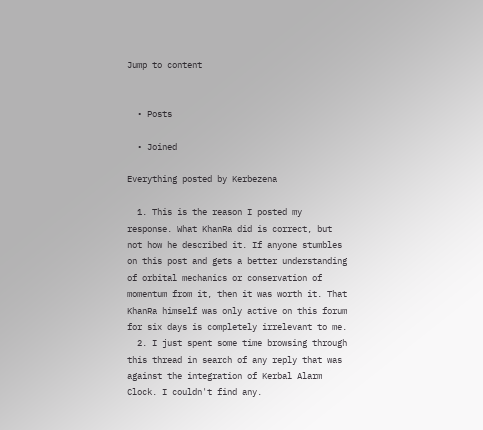Jump to content


  • Posts

  • Joined

Everything posted by Kerbezena

  1. This is the reason I posted my response. What KhanRa did is correct, but not how he described it. If anyone stumbles on this post and gets a better understanding of orbital mechanics or conservation of momentum from it, then it was worth it. That KhanRa himself was only active on this forum for six days is completely irrelevant to me.
  2. I just spent some time browsing through this thread in search of any reply that was against the integration of Kerbal Alarm Clock. I couldn't find any.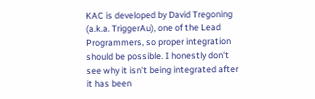KAC is developed by David Tregoning (a.k.a. TriggerAu), one of the Lead Programmers, so proper integration should be possible. I honestly don't see why it isn't being integrated after it has been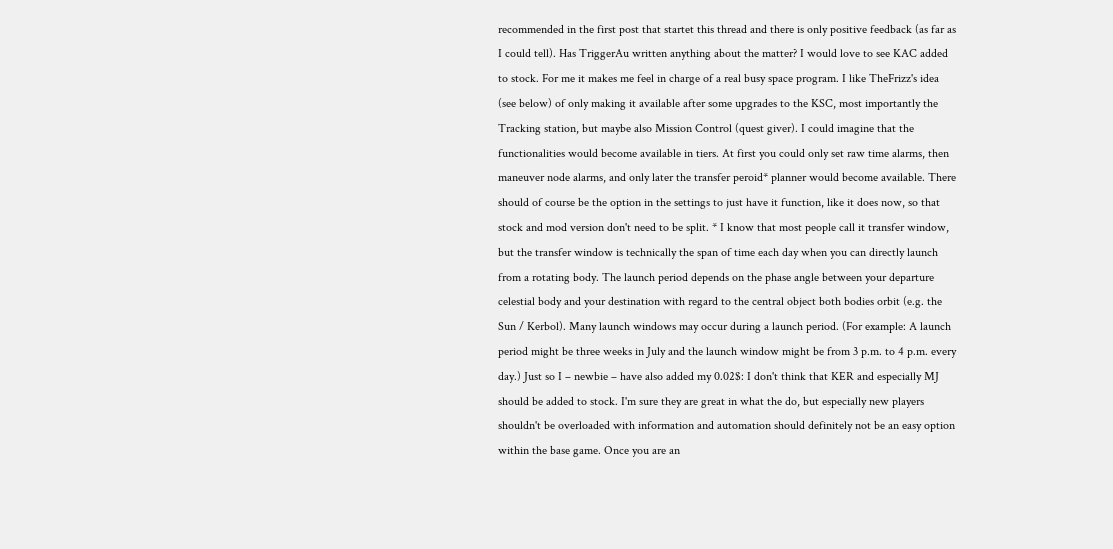recommended in the first post that startet this thread and there is only positive feedback (as far as I could tell). Has TriggerAu written anything about the matter? I would love to see KAC added to stock. For me it makes me feel in charge of a real busy space program. I like TheFrizz's idea (see below) of only making it available after some upgrades to the KSC, most importantly the Tracking station, but maybe also Mission Control (quest giver). I could imagine that the functionalities would become available in tiers. At first you could only set raw time alarms, then maneuver node alarms, and only later the transfer peroid* planner would become available. There should of course be the option in the settings to just have it function, like it does now, so that stock and mod version don't need to be split. * I know that most people call it transfer window, but the transfer window is technically the span of time each day when you can directly launch from a rotating body. The launch period depends on the phase angle between your departure celestial body and your destination with regard to the central object both bodies orbit (e.g. the Sun / Kerbol). Many launch windows may occur during a launch period. (For example: A launch period might be three weeks in July and the launch window might be from 3 p.m. to 4 p.m. every day.) Just so I – newbie – have also added my 0.02$: I don't think that KER and especially MJ should be added to stock. I'm sure they are great in what the do, but especially new players shouldn't be overloaded with information and automation should definitely not be an easy option within the base game. Once you are an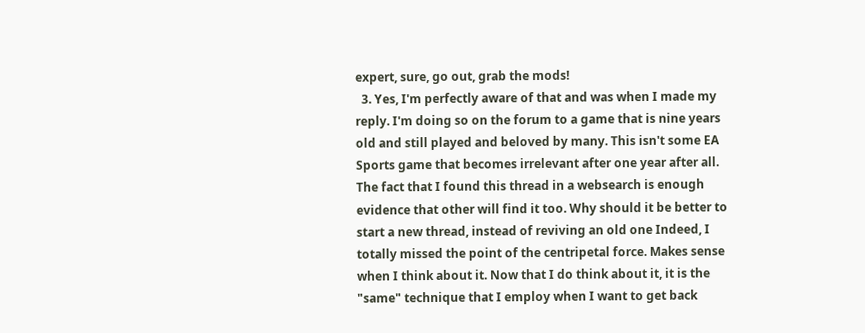expert, sure, go out, grab the mods!
  3. Yes, I'm perfectly aware of that and was when I made my reply. I'm doing so on the forum to a game that is nine years old and still played and beloved by many. This isn't some EA Sports game that becomes irrelevant after one year after all. The fact that I found this thread in a websearch is enough evidence that other will find it too. Why should it be better to start a new thread, instead of reviving an old one Indeed, I totally missed the point of the centripetal force. Makes sense when I think about it. Now that I do think about it, it is the "same" technique that I employ when I want to get back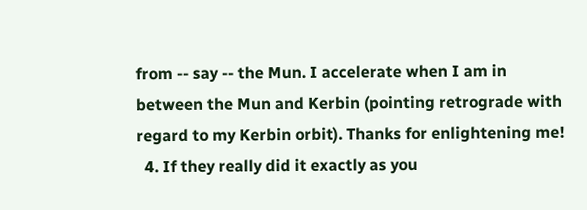from -- say -- the Mun. I accelerate when I am in between the Mun and Kerbin (pointing retrograde with regard to my Kerbin orbit). Thanks for enlightening me!
  4. If they really did it exactly as you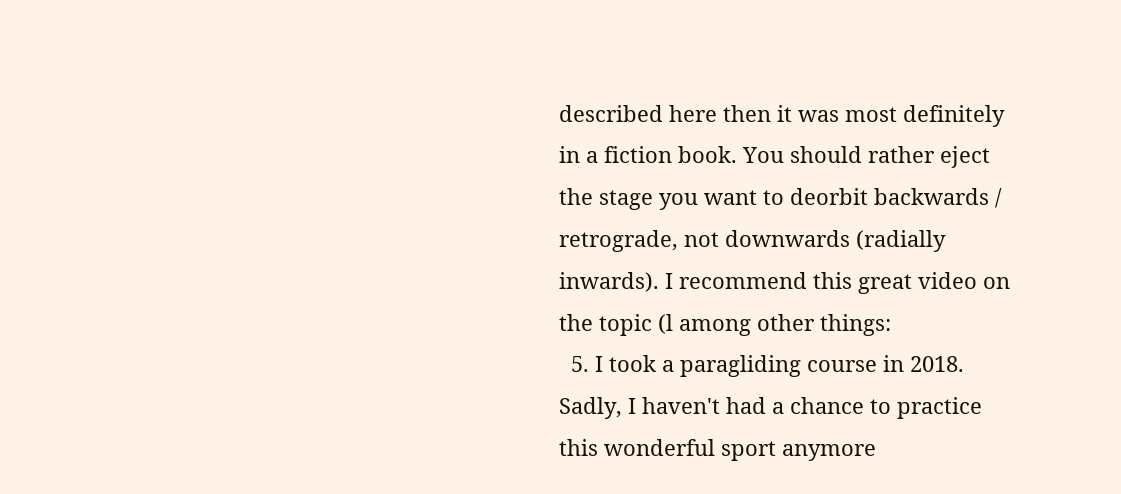described here then it was most definitely in a fiction book. You should rather eject the stage you want to deorbit backwards / retrograde, not downwards (radially inwards). I recommend this great video on the topic (l among other things:
  5. I took a paragliding course in 2018. Sadly, I haven't had a chance to practice this wonderful sport anymore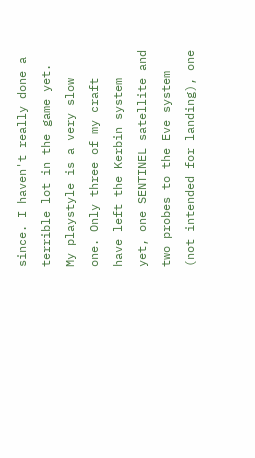since. I haven't really done a terrible lot in the game yet. My playstyle is a very slow one. Only three of my craft have left the Kerbin system yet, one SENTINEL satellite and two probes to the Eve system (not intended for landing), one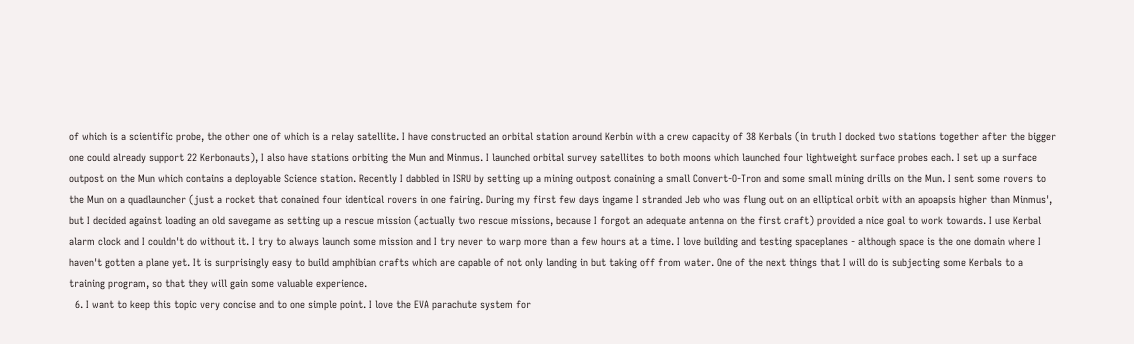of which is a scientific probe, the other one of which is a relay satellite. I have constructed an orbital station around Kerbin with a crew capacity of 38 Kerbals (in truth I docked two stations together after the bigger one could already support 22 Kerbonauts), I also have stations orbiting the Mun and Minmus. I launched orbital survey satellites to both moons which launched four lightweight surface probes each. I set up a surface outpost on the Mun which contains a deployable Science station. Recently I dabbled in ISRU by setting up a mining outpost conaining a small Convert-O-Tron and some small mining drills on the Mun. I sent some rovers to the Mun on a quadlauncher (just a rocket that conained four identical rovers in one fairing. During my first few days ingame I stranded Jeb who was flung out on an elliptical orbit with an apoapsis higher than Minmus', but I decided against loading an old savegame as setting up a rescue mission (actually two rescue missions, because I forgot an adequate antenna on the first craft) provided a nice goal to work towards. I use Kerbal alarm clock and I couldn't do without it. I try to always launch some mission and I try never to warp more than a few hours at a time. I love building and testing spaceplanes - although space is the one domain where I haven't gotten a plane yet. It is surprisingly easy to build amphibian crafts which are capable of not only landing in but taking off from water. One of the next things that I will do is subjecting some Kerbals to a training program, so that they will gain some valuable experience.
  6. I want to keep this topic very concise and to one simple point. I love the EVA parachute system for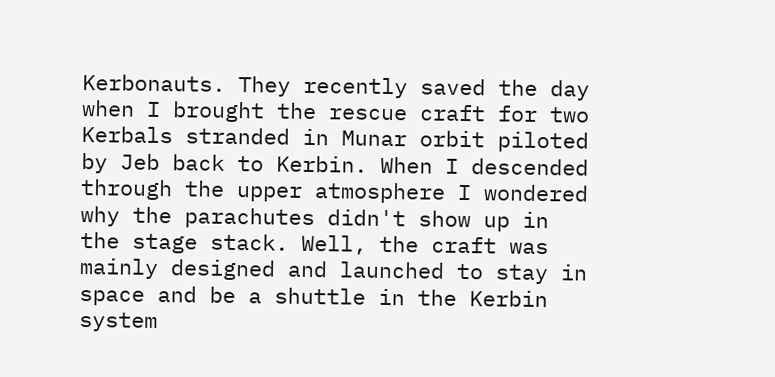Kerbonauts. They recently saved the day when I brought the rescue craft for two Kerbals stranded in Munar orbit piloted by Jeb back to Kerbin. When I descended through the upper atmosphere I wondered why the parachutes didn't show up in the stage stack. Well, the craft was mainly designed and launched to stay in space and be a shuttle in the Kerbin system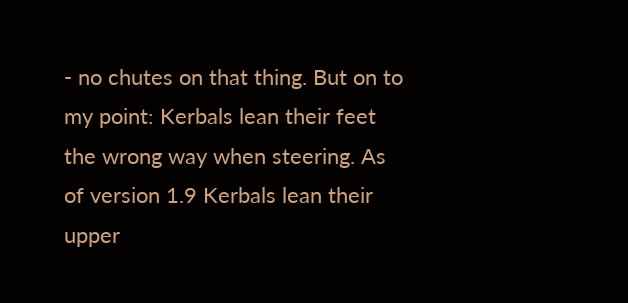- no chutes on that thing. But on to my point: Kerbals lean their feet the wrong way when steering. As of version 1.9 Kerbals lean their upper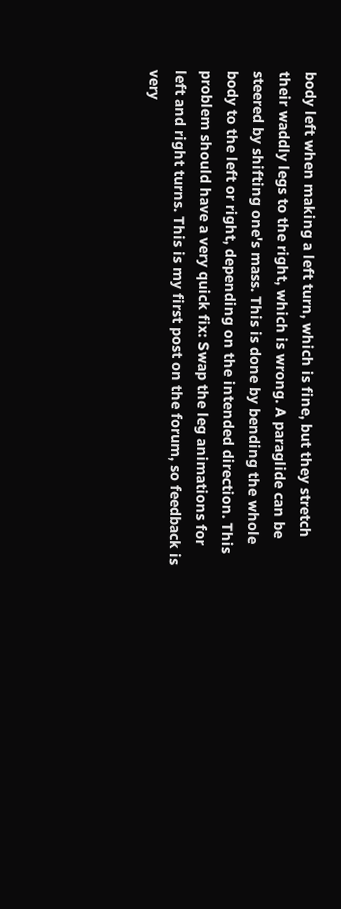body left when making a left turn, which is fine, but they stretch their waddly legs to the right, which is wrong. A paraglide can be steered by shifting one's mass. This is done by bending the whole body to the left or right, depending on the intended direction. This problem should have a very quick fix: Swap the leg animations for left and right turns. This is my first post on the forum, so feedback is very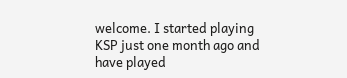welcome. I started playing KSP just one month ago and have played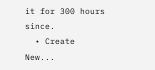it for 300 hours since.
  • Create New...